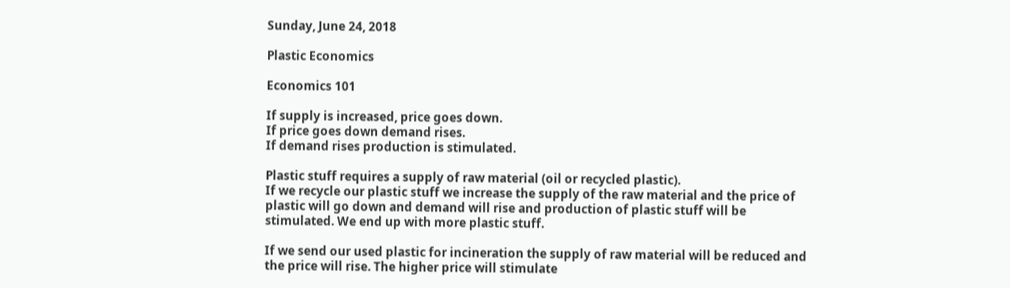Sunday, June 24, 2018

Plastic Economics

Economics 101

If supply is increased, price goes down.
If price goes down demand rises.
If demand rises production is stimulated.

Plastic stuff requires a supply of raw material (oil or recycled plastic).
If we recycle our plastic stuff we increase the supply of the raw material and the price of plastic will go down and demand will rise and production of plastic stuff will be stimulated. We end up with more plastic stuff.

If we send our used plastic for incineration the supply of raw material will be reduced and the price will rise. The higher price will stimulate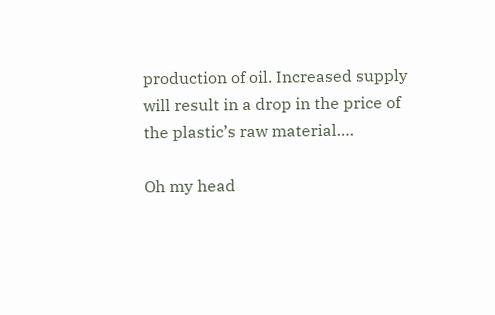production of oil. Increased supply will result in a drop in the price of the plastic’s raw material….

Oh my head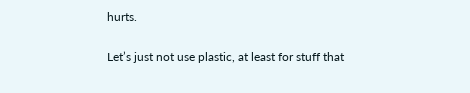hurts.

Let’s just not use plastic, at least for stuff that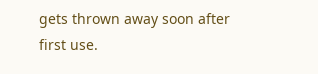gets thrown away soon after first use.